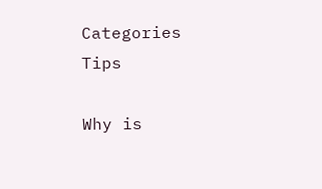Categories Tips

Why is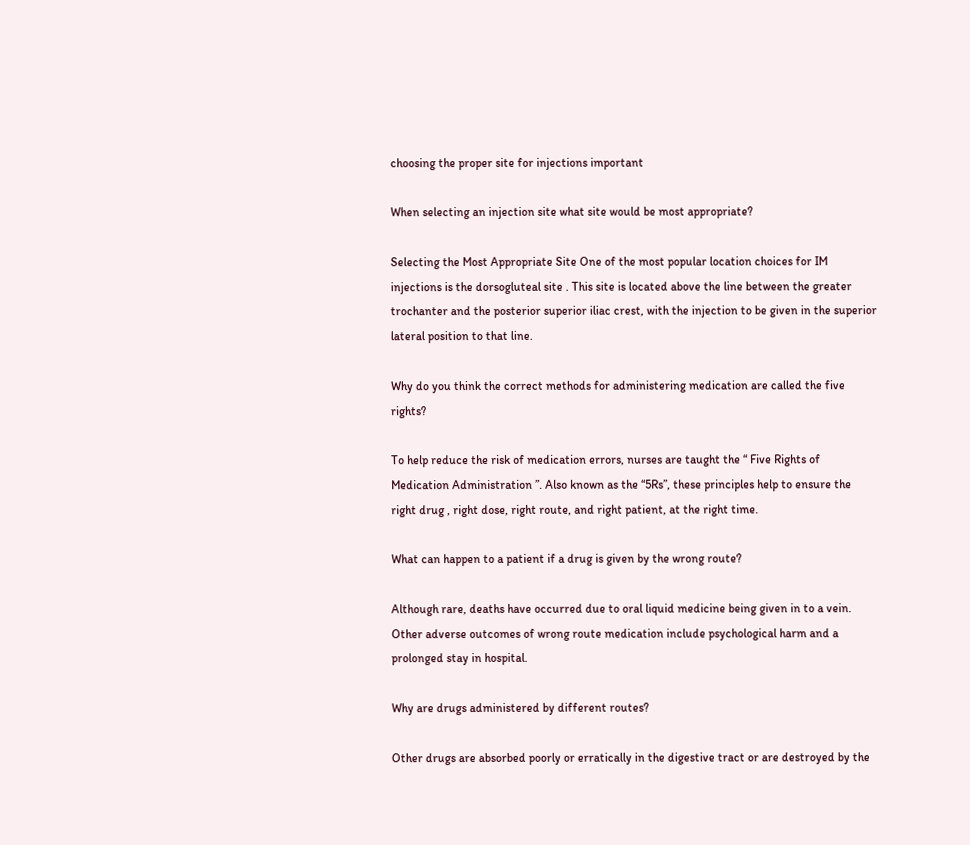choosing the proper site for injections important

When selecting an injection site what site would be most appropriate?

Selecting the Most Appropriate Site One of the most popular location choices for IM injections is the dorsogluteal site . This site is located above the line between the greater trochanter and the posterior superior iliac crest, with the injection to be given in the superior lateral position to that line.

Why do you think the correct methods for administering medication are called the five rights?

To help reduce the risk of medication errors, nurses are taught the “ Five Rights of Medication Administration ”. Also known as the “5Rs”, these principles help to ensure the right drug , right dose, right route, and right patient, at the right time.

What can happen to a patient if a drug is given by the wrong route?

Although rare, deaths have occurred due to oral liquid medicine being given in to a vein. Other adverse outcomes of wrong route medication include psychological harm and a prolonged stay in hospital.

Why are drugs administered by different routes?

Other drugs are absorbed poorly or erratically in the digestive tract or are destroyed by the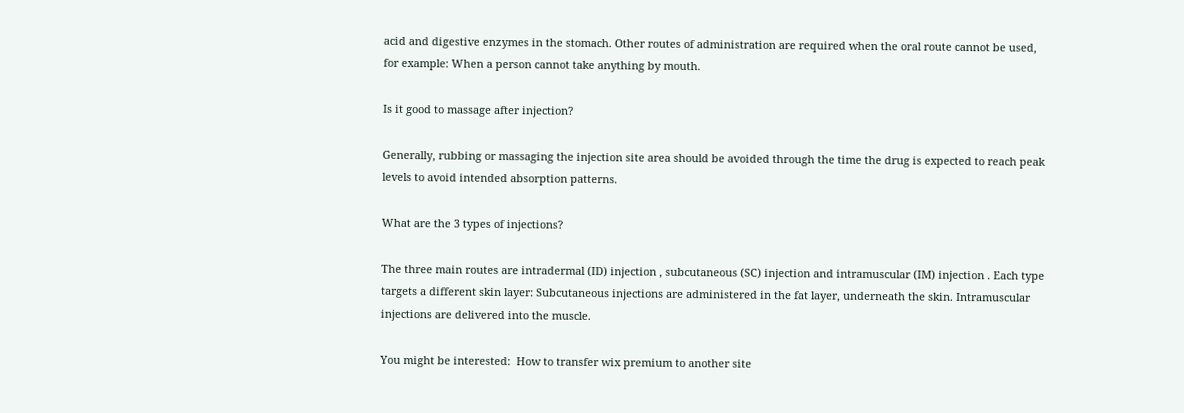acid and digestive enzymes in the stomach. Other routes of administration are required when the oral route cannot be used, for example: When a person cannot take anything by mouth.

Is it good to massage after injection?

Generally, rubbing or massaging the injection site area should be avoided through the time the drug is expected to reach peak levels to avoid intended absorption patterns.

What are the 3 types of injections?

The three main routes are intradermal (ID) injection , subcutaneous (SC) injection and intramuscular (IM) injection . Each type targets a different skin layer: Subcutaneous injections are administered in the fat layer, underneath the skin. Intramuscular injections are delivered into the muscle.

You might be interested:  How to transfer wix premium to another site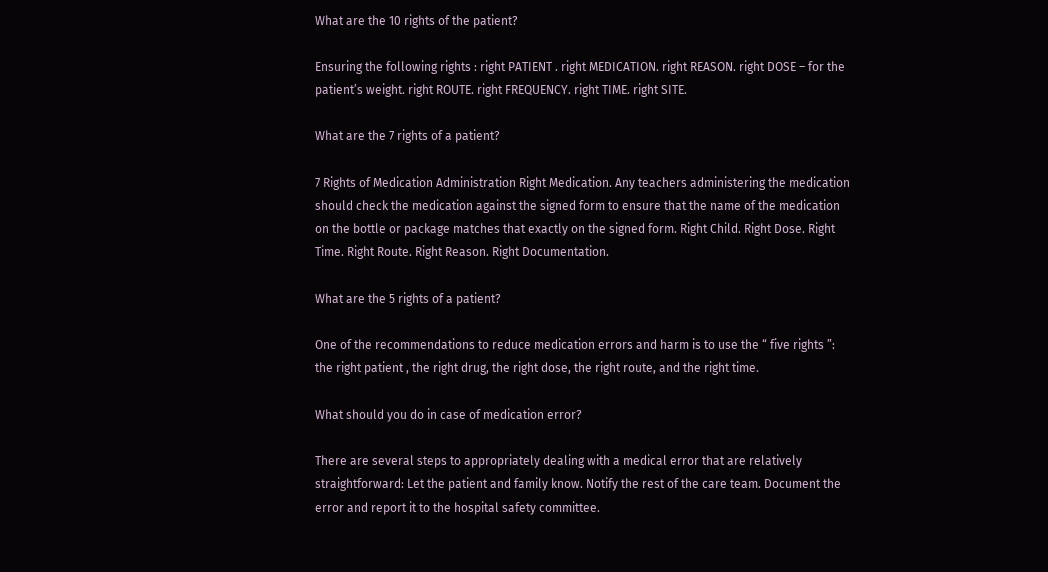What are the 10 rights of the patient?

Ensuring the following rights : right PATIENT . right MEDICATION. right REASON. right DOSE – for the patient’s weight. right ROUTE. right FREQUENCY. right TIME. right SITE.

What are the 7 rights of a patient?

7 Rights of Medication Administration Right Medication. Any teachers administering the medication should check the medication against the signed form to ensure that the name of the medication on the bottle or package matches that exactly on the signed form. Right Child. Right Dose. Right Time. Right Route. Right Reason. Right Documentation.

What are the 5 rights of a patient?

One of the recommendations to reduce medication errors and harm is to use the “ five rights ”: the right patient , the right drug, the right dose, the right route, and the right time.

What should you do in case of medication error?

There are several steps to appropriately dealing with a medical error that are relatively straightforward: Let the patient and family know. Notify the rest of the care team. Document the error and report it to the hospital safety committee.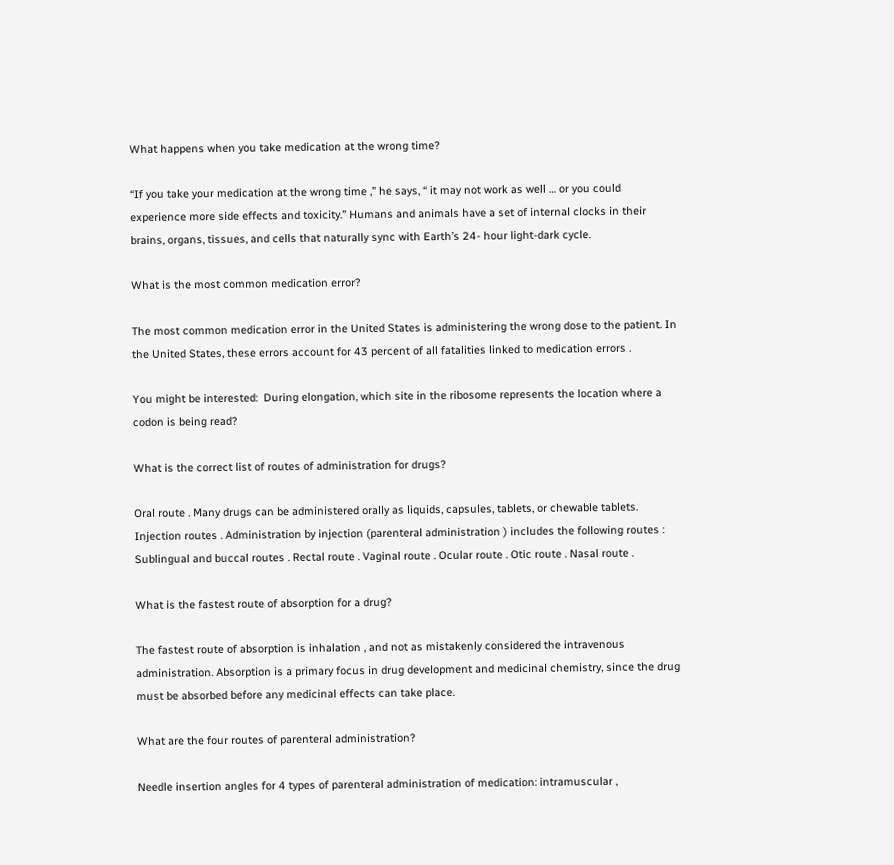What happens when you take medication at the wrong time?

“If you take your medication at the wrong time ,” he says, “ it may not work as well … or you could experience more side effects and toxicity.” Humans and animals have a set of internal clocks in their brains, organs, tissues, and cells that naturally sync with Earth’s 24- hour light-dark cycle.

What is the most common medication error?

The most common medication error in the United States is administering the wrong dose to the patient. In the United States, these errors account for 43 percent of all fatalities linked to medication errors .

You might be interested:  During elongation, which site in the ribosome represents the location where a codon is being read?

What is the correct list of routes of administration for drugs?

Oral route . Many drugs can be administered orally as liquids, capsules, tablets, or chewable tablets. Injection routes . Administration by injection (parenteral administration ) includes the following routes : Sublingual and buccal routes . Rectal route . Vaginal route . Ocular route . Otic route . Nasal route .

What is the fastest route of absorption for a drug?

The fastest route of absorption is inhalation , and not as mistakenly considered the intravenous administration. Absorption is a primary focus in drug development and medicinal chemistry, since the drug must be absorbed before any medicinal effects can take place.

What are the four routes of parenteral administration?

Needle insertion angles for 4 types of parenteral administration of medication: intramuscular ,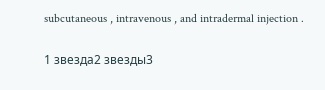subcutaneous , intravenous , and intradermal injection .

1 звезда2 звезды3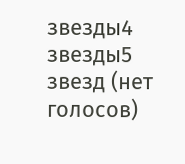звезды4 звезды5 звезд (нет голосов)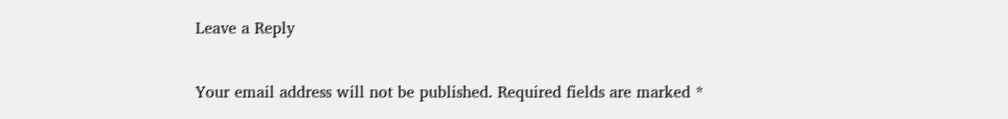Leave a Reply

Your email address will not be published. Required fields are marked *